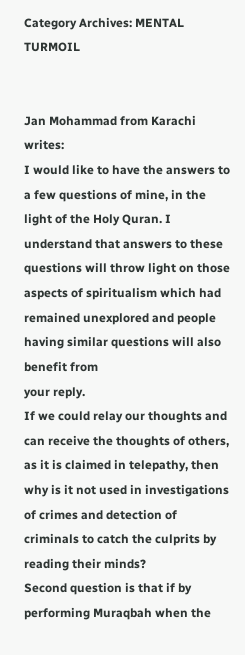Category Archives: MENTAL TURMOIL


Jan Mohammad from Karachi writes:
I would like to have the answers to a few questions of mine, in the light of the Holy Quran. I understand that answers to these questions will throw light on those aspects of spiritualism which had remained unexplored and people having similar questions will also benefit from
your reply.
If we could relay our thoughts and can receive the thoughts of others, as it is claimed in telepathy, then why is it not used in investigations of crimes and detection of criminals to catch the culprits by reading their minds?
Second question is that if by performing Muraqbah when the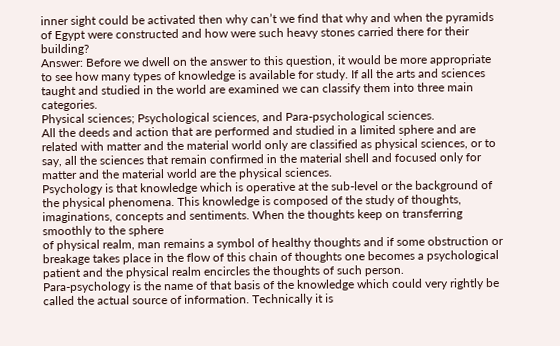inner sight could be activated then why can’t we find that why and when the pyramids of Egypt were constructed and how were such heavy stones carried there for their building?
Answer: Before we dwell on the answer to this question, it would be more appropriate to see how many types of knowledge is available for study. If all the arts and sciences taught and studied in the world are examined we can classify them into three main categories.
Physical sciences; Psychological sciences, and Para-psychological sciences.
All the deeds and action that are performed and studied in a limited sphere and are related with matter and the material world only are classified as physical sciences, or to say, all the sciences that remain confirmed in the material shell and focused only for matter and the material world are the physical sciences.
Psychology is that knowledge which is operative at the sub-level or the background of the physical phenomena. This knowledge is composed of the study of thoughts, imaginations, concepts and sentiments. When the thoughts keep on transferring smoothly to the sphere
of physical realm, man remains a symbol of healthy thoughts and if some obstruction or breakage takes place in the flow of this chain of thoughts one becomes a psychological patient and the physical realm encircles the thoughts of such person.
Para-psychology is the name of that basis of the knowledge which could very rightly be called the actual source of information. Technically it is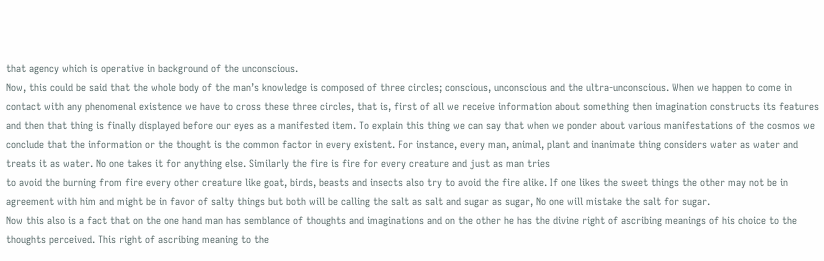that agency which is operative in background of the unconscious.
Now, this could be said that the whole body of the man’s knowledge is composed of three circles; conscious, unconscious and the ultra-unconscious. When we happen to come in contact with any phenomenal existence we have to cross these three circles, that is, first of all we receive information about something then imagination constructs its features and then that thing is finally displayed before our eyes as a manifested item. To explain this thing we can say that when we ponder about various manifestations of the cosmos we conclude that the information or the thought is the common factor in every existent. For instance, every man, animal, plant and inanimate thing considers water as water and treats it as water. No one takes it for anything else. Similarly the fire is fire for every creature and just as man tries
to avoid the burning from fire every other creature like goat, birds, beasts and insects also try to avoid the fire alike. If one likes the sweet things the other may not be in agreement with him and might be in favor of salty things but both will be calling the salt as salt and sugar as sugar, No one will mistake the salt for sugar.
Now this also is a fact that on the one hand man has semblance of thoughts and imaginations and on the other he has the divine right of ascribing meanings of his choice to the thoughts perceived. This right of ascribing meaning to the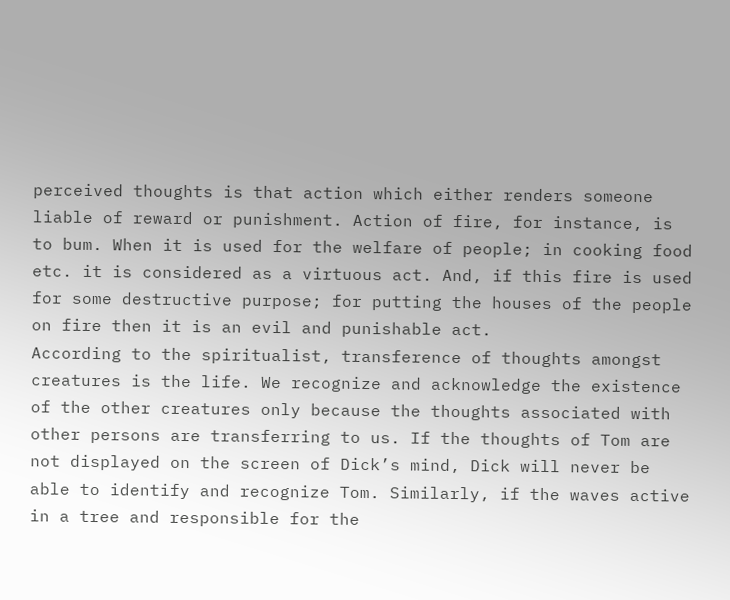perceived thoughts is that action which either renders someone liable of reward or punishment. Action of fire, for instance, is to bum. When it is used for the welfare of people; in cooking food etc. it is considered as a virtuous act. And, if this fire is used for some destructive purpose; for putting the houses of the people on fire then it is an evil and punishable act.
According to the spiritualist, transference of thoughts amongst creatures is the life. We recognize and acknowledge the existence of the other creatures only because the thoughts associated with other persons are transferring to us. If the thoughts of Tom are not displayed on the screen of Dick’s mind, Dick will never be able to identify and recognize Tom. Similarly, if the waves active in a tree and responsible for the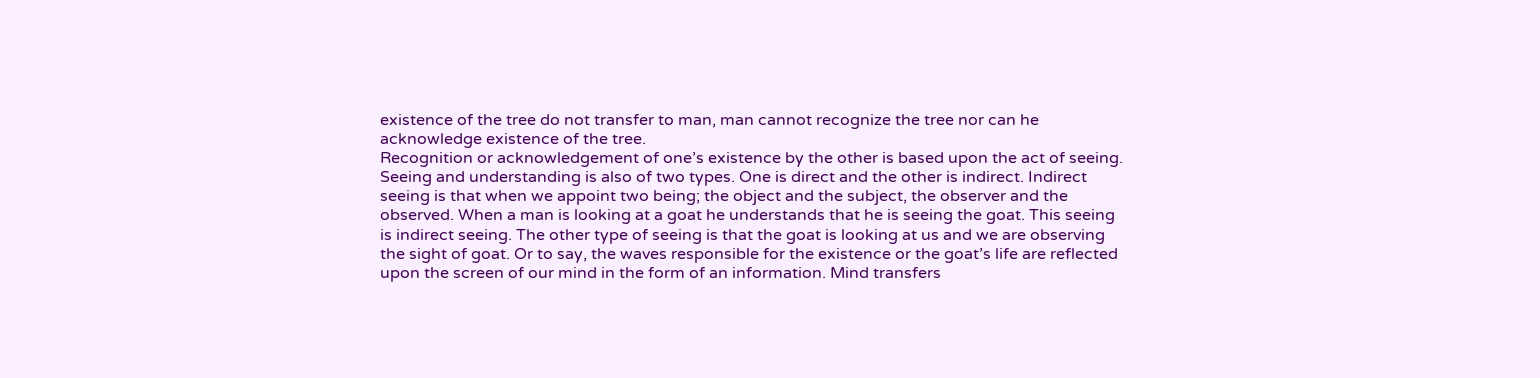existence of the tree do not transfer to man, man cannot recognize the tree nor can he acknowledge existence of the tree.
Recognition or acknowledgement of one’s existence by the other is based upon the act of seeing. Seeing and understanding is also of two types. One is direct and the other is indirect. Indirect seeing is that when we appoint two being; the object and the subject, the observer and the observed. When a man is looking at a goat he understands that he is seeing the goat. This seeing is indirect seeing. The other type of seeing is that the goat is looking at us and we are observing the sight of goat. Or to say, the waves responsible for the existence or the goat’s life are reflected upon the screen of our mind in the form of an information. Mind transfers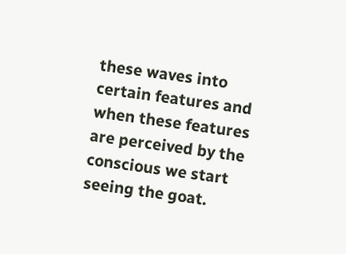these waves into certain features and when these features are perceived by the conscious we start seeing the goat.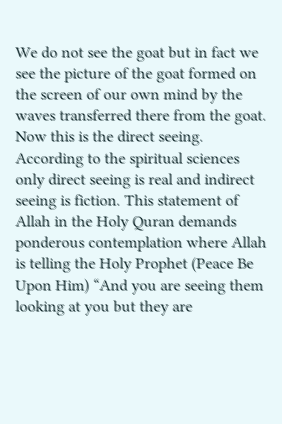We do not see the goat but in fact we see the picture of the goat formed on the screen of our own mind by the waves transferred there from the goat. Now this is the direct seeing.
According to the spiritual sciences only direct seeing is real and indirect seeing is fiction. This statement of Allah in the Holy Quran demands ponderous contemplation where Allah is telling the Holy Prophet (Peace Be Upon Him) “And you are seeing them looking at you but they are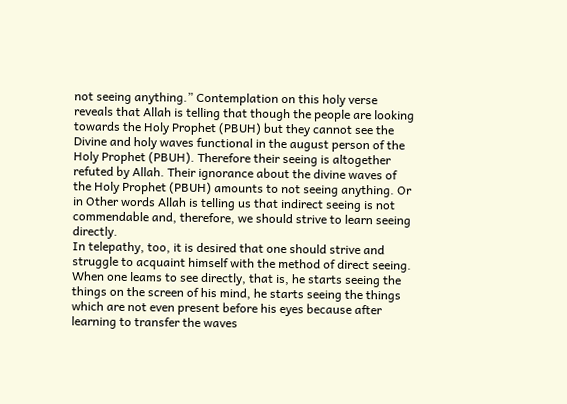not seeing anything.” Contemplation on this holy verse reveals that Allah is telling that though the people are looking towards the Holy Prophet (PBUH) but they cannot see the Divine and holy waves functional in the august person of the Holy Prophet (PBUH). Therefore their seeing is altogether refuted by Allah. Their ignorance about the divine waves of the Holy Prophet (PBUH) amounts to not seeing anything. Or in Other words Allah is telling us that indirect seeing is not commendable and, therefore, we should strive to learn seeing directly.
In telepathy, too, it is desired that one should strive and struggle to acquaint himself with the method of direct seeing. When one leams to see directly, that is, he starts seeing the things on the screen of his mind, he starts seeing the things which are not even present before his eyes because after learning to transfer the waves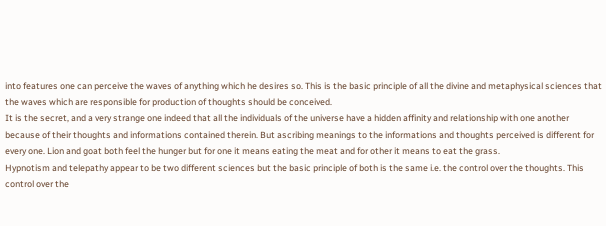into features one can perceive the waves of anything which he desires so. This is the basic principle of all the divine and metaphysical sciences that the waves which are responsible for production of thoughts should be conceived.
It is the secret, and a very strange one indeed that all the individuals of the universe have a hidden affinity and relationship with one another because of their thoughts and informations contained therein. But ascribing meanings to the informations and thoughts perceived is different for every one. Lion and goat both feel the hunger but for one it means eating the meat and for other it means to eat the grass.
Hypnotism and telepathy appear to be two different sciences but the basic principle of both is the same i.e. the control over the thoughts. This control over the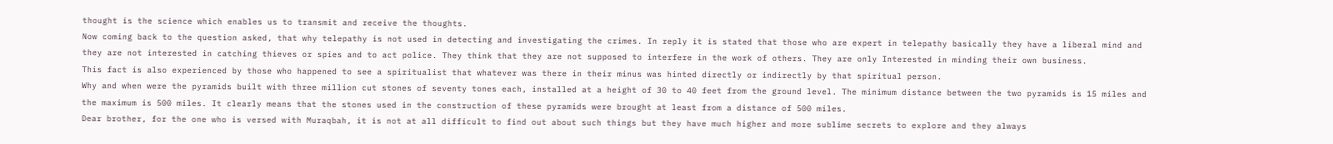thought is the science which enables us to transmit and receive the thoughts.
Now coming back to the question asked, that why telepathy is not used in detecting and investigating the crimes. In reply it is stated that those who are expert in telepathy basically they have a liberal mind and they are not interested in catching thieves or spies and to act police. They think that they are not supposed to interfere in the work of others. They are only Interested in minding their own business.
This fact is also experienced by those who happened to see a spiritualist that whatever was there in their minus was hinted directly or indirectly by that spiritual person.
Why and when were the pyramids built with three million cut stones of seventy tones each, installed at a height of 30 to 40 feet from the ground level. The minimum distance between the two pyramids is 15 miles and the maximum is 500 miles. It clearly means that the stones used in the construction of these pyramids were brought at least from a distance of 500 miles.
Dear brother, for the one who is versed with Muraqbah, it is not at all difficult to find out about such things but they have much higher and more sublime secrets to explore and they always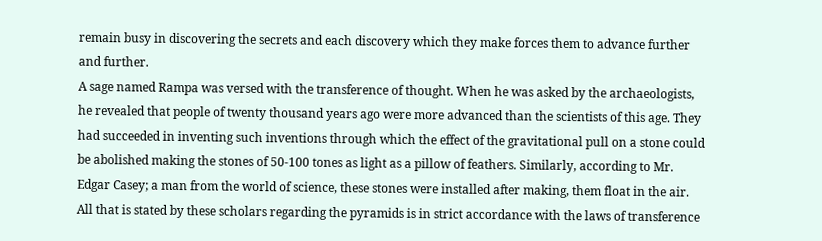remain busy in discovering the secrets and each discovery which they make forces them to advance further and further.
A sage named Rampa was versed with the transference of thought. When he was asked by the archaeologists, he revealed that people of twenty thousand years ago were more advanced than the scientists of this age. They had succeeded in inventing such inventions through which the effect of the gravitational pull on a stone could be abolished making the stones of 50-100 tones as light as a pillow of feathers. Similarly, according to Mr. Edgar Casey; a man from the world of science, these stones were installed after making, them float in the air.
All that is stated by these scholars regarding the pyramids is in strict accordance with the laws of transference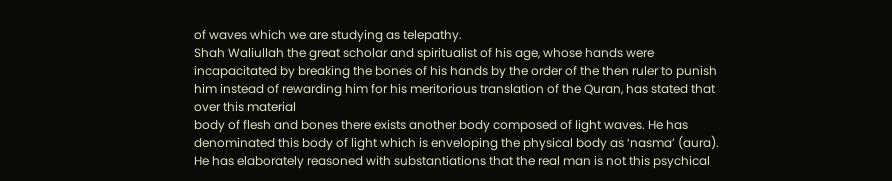of waves which we are studying as telepathy.
Shah Waliullah the great scholar and spiritualist of his age, whose hands were incapacitated by breaking the bones of his hands by the order of the then ruler to punish him instead of rewarding him for his meritorious translation of the Quran, has stated that over this material
body of flesh and bones there exists another body composed of light waves. He has denominated this body of light which is enveloping the physical body as ‘nasma’ (aura).
He has elaborately reasoned with substantiations that the real man is not this psychical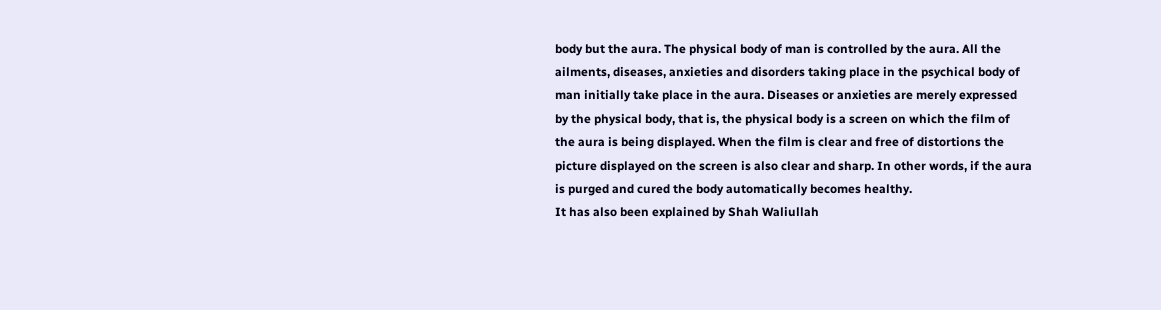body but the aura. The physical body of man is controlled by the aura. All the ailments, diseases, anxieties and disorders taking place in the psychical body of man initially take place in the aura. Diseases or anxieties are merely expressed by the physical body, that is, the physical body is a screen on which the film of the aura is being displayed. When the film is clear and free of distortions the picture displayed on the screen is also clear and sharp. In other words, if the aura is purged and cured the body automatically becomes healthy.
It has also been explained by Shah Waliullah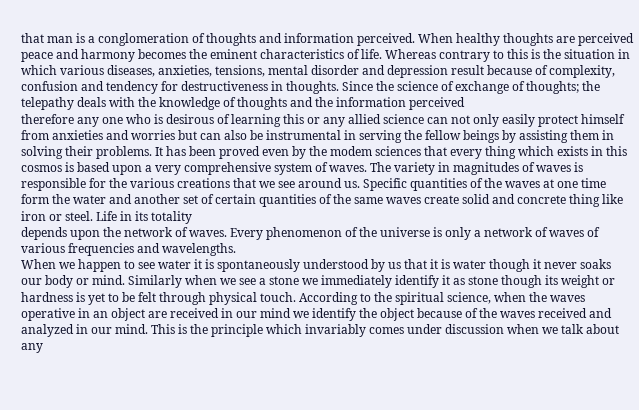that man is a conglomeration of thoughts and information perceived. When healthy thoughts are perceived peace and harmony becomes the eminent characteristics of life. Whereas contrary to this is the situation in which various diseases, anxieties, tensions, mental disorder and depression result because of complexity, confusion and tendency for destructiveness in thoughts. Since the science of exchange of thoughts; the telepathy deals with the knowledge of thoughts and the information perceived
therefore any one who is desirous of learning this or any allied science can not only easily protect himself from anxieties and worries but can also be instrumental in serving the fellow beings by assisting them in solving their problems. It has been proved even by the modem sciences that every thing which exists in this cosmos is based upon a very comprehensive system of waves. The variety in magnitudes of waves is responsible for the various creations that we see around us. Specific quantities of the waves at one time form the water and another set of certain quantities of the same waves create solid and concrete thing like iron or steel. Life in its totality
depends upon the network of waves. Every phenomenon of the universe is only a network of waves of various frequencies and wavelengths.
When we happen to see water it is spontaneously understood by us that it is water though it never soaks our body or mind. Similarly when we see a stone we immediately identify it as stone though its weight or hardness is yet to be felt through physical touch. According to the spiritual science, when the waves operative in an object are received in our mind we identify the object because of the waves received and analyzed in our mind. This is the principle which invariably comes under discussion when we talk about any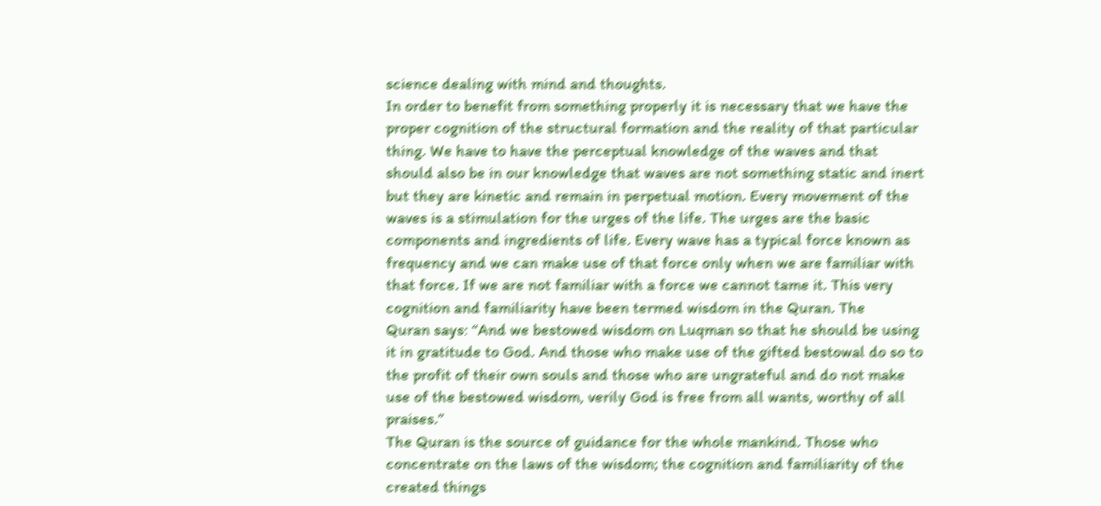science dealing with mind and thoughts.
In order to benefit from something properly it is necessary that we have the proper cognition of the structural formation and the reality of that particular thing. We have to have the perceptual knowledge of the waves and that should also be in our knowledge that waves are not something static and inert but they are kinetic and remain in perpetual motion. Every movement of the waves is a stimulation for the urges of the life. The urges are the basic
components and ingredients of life. Every wave has a typical force known as frequency and we can make use of that force only when we are familiar with that force. If we are not familiar with a force we cannot tame it. This very cognition and familiarity have been termed wisdom in the Quran. The
Quran says: “And we bestowed wisdom on Luqman so that he should be using it in gratitude to God. And those who make use of the gifted bestowal do so to the profit of their own souls and those who are ungrateful and do not make use of the bestowed wisdom, verily God is free from all wants, worthy of all praises.”
The Quran is the source of guidance for the whole mankind. Those who concentrate on the laws of the wisdom; the cognition and familiarity of the created things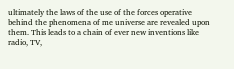ultimately the laws of the use of the forces operative behind the phenomena of me universe are revealed upon them. This leads to a chain of ever new inventions like radio, TV,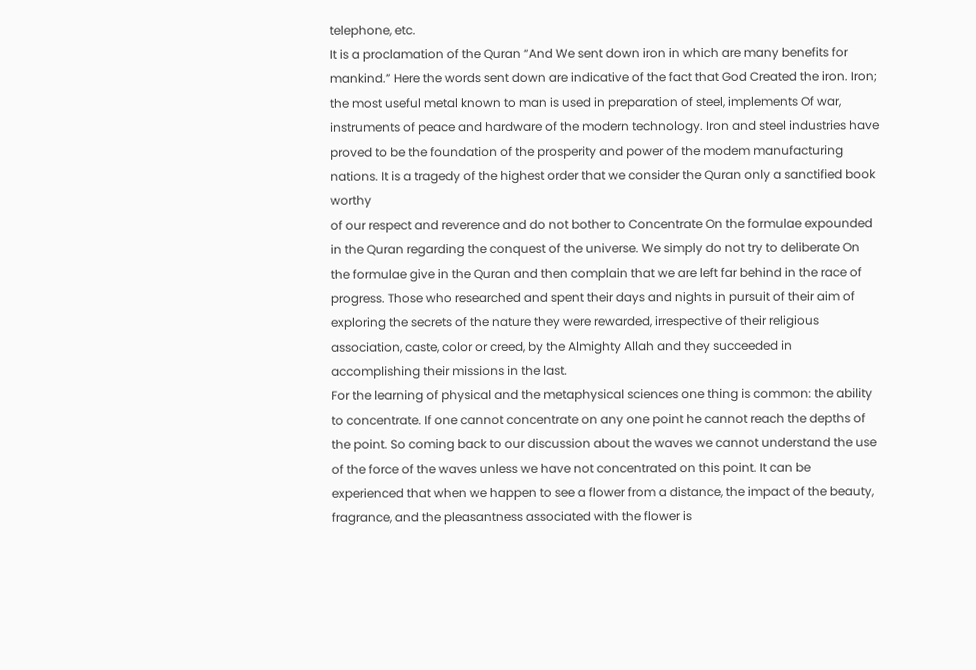telephone, etc.
It is a proclamation of the Quran “And We sent down iron in which are many benefits for mankind.” Here the words sent down are indicative of the fact that God Created the iron. Iron; the most useful metal known to man is used in preparation of steel, implements Of war, instruments of peace and hardware of the modern technology. Iron and steel industries have proved to be the foundation of the prosperity and power of the modem manufacturing nations. It is a tragedy of the highest order that we consider the Quran only a sanctified book worthy
of our respect and reverence and do not bother to Concentrate On the formulae expounded in the Quran regarding the conquest of the universe. We simply do not try to deliberate On the formulae give in the Quran and then complain that we are left far behind in the race of progress. Those who researched and spent their days and nights in pursuit of their aim of exploring the secrets of the nature they were rewarded, irrespective of their religious association, caste, color or creed, by the Almighty Allah and they succeeded in accomplishing their missions in the last.
For the learning of physical and the metaphysical sciences one thing is common: the ability to concentrate. If one cannot concentrate on any one point he cannot reach the depths of the point. So coming back to our discussion about the waves we cannot understand the use of the force of the waves unless we have not concentrated on this point. It can be experienced that when we happen to see a flower from a distance, the impact of the beauty, fragrance, and the pleasantness associated with the flower is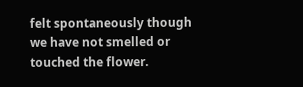felt spontaneously though we have not smelled or touched the flower.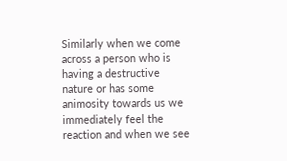Similarly when we come across a person who is having a destructive nature or has some animosity towards us we immediately feel the reaction and when we see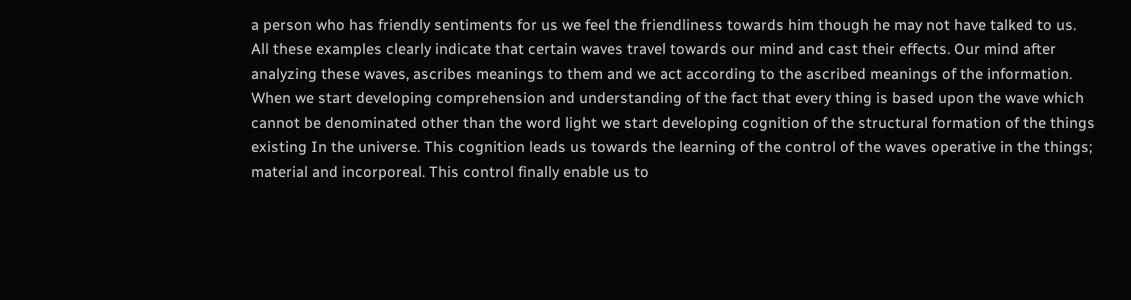a person who has friendly sentiments for us we feel the friendliness towards him though he may not have talked to us.
All these examples clearly indicate that certain waves travel towards our mind and cast their effects. Our mind after analyzing these waves, ascribes meanings to them and we act according to the ascribed meanings of the information.
When we start developing comprehension and understanding of the fact that every thing is based upon the wave which cannot be denominated other than the word light we start developing cognition of the structural formation of the things existing In the universe. This cognition leads us towards the learning of the control of the waves operative in the things; material and incorporeal. This control finally enable us to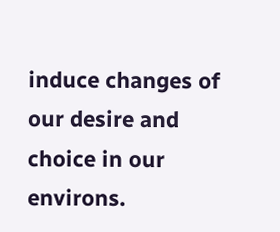induce changes of our desire and choice in our environs.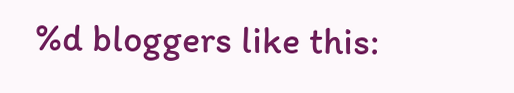%d bloggers like this: